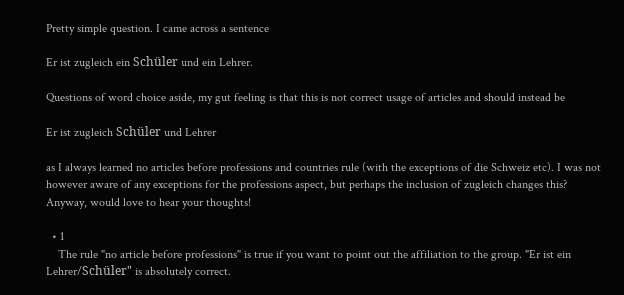Pretty simple question. I came across a sentence

Er ist zugleich ein Schüler und ein Lehrer.

Questions of word choice aside, my gut feeling is that this is not correct usage of articles and should instead be

Er ist zugleich Schüler und Lehrer

as I always learned no articles before professions and countries rule (with the exceptions of die Schweiz etc). I was not however aware of any exceptions for the professions aspect, but perhaps the inclusion of zugleich changes this? Anyway, would love to hear your thoughts!

  • 1
    The rule "no article before professions" is true if you want to point out the affiliation to the group. "Er ist ein Lehrer/Schüler" is absolutely correct.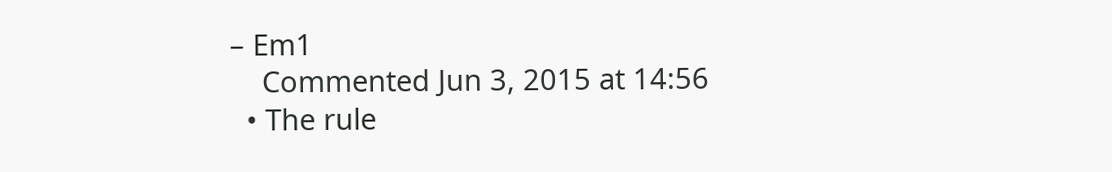– Em1
    Commented Jun 3, 2015 at 14:56
  • The rule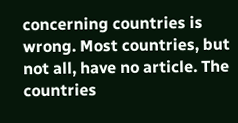concerning countries is wrong. Most countries, but not all, have no article. The countries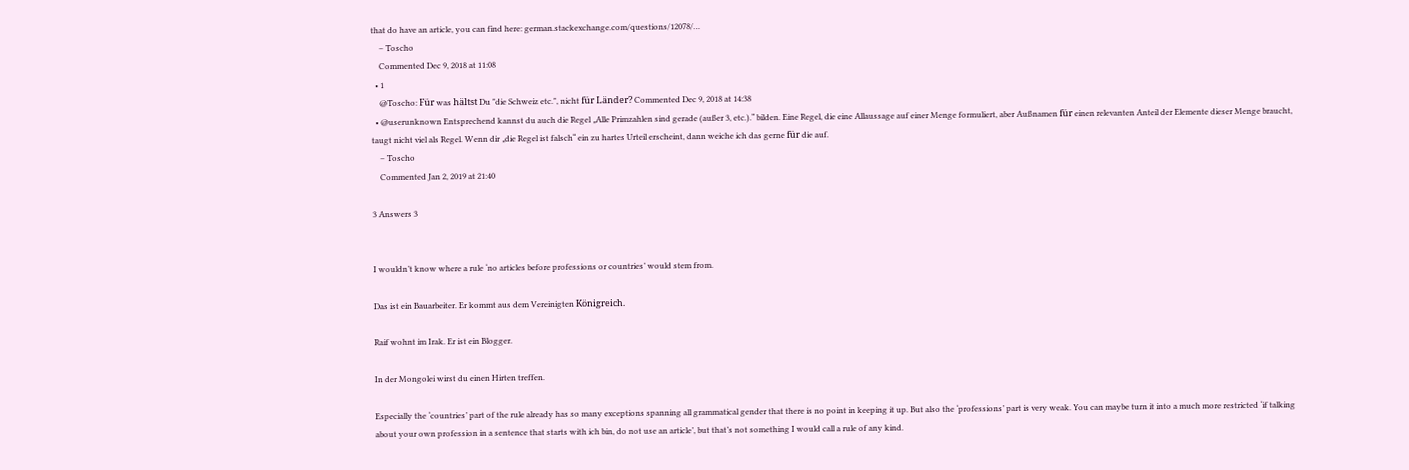that do have an article, you can find here: german.stackexchange.com/questions/12078/…
    – Toscho
    Commented Dec 9, 2018 at 11:08
  • 1
    @Toscho: Für was hältst Du "die Schweiz etc.", nicht für Länder? Commented Dec 9, 2018 at 14:38
  • @userunknown Entsprechend kannst du auch die Regel „Alle Primzahlen sind gerade (außer 3, etc.).“ bilden. Eine Regel, die eine Allaussage auf einer Menge formuliert, aber Außnamen für einen relevanten Anteil der Elemente dieser Menge braucht, taugt nicht viel als Regel. Wenn dir „die Regel ist falsch“ ein zu hartes Urteil erscheint, dann weiche ich das gerne für die auf.
    – Toscho
    Commented Jan 2, 2019 at 21:40

3 Answers 3


I wouldn’t know where a rule ‘no articles before professions or countries’ would stem from.

Das ist ein Bauarbeiter. Er kommt aus dem Vereinigten Königreich.

Raif wohnt im Irak. Er ist ein Blogger.

In der Mongolei wirst du einen Hirten treffen.

Especially the ‘countries’ part of the rule already has so many exceptions spanning all grammatical gender that there is no point in keeping it up. But also the ‘professions’ part is very weak. You can maybe turn it into a much more restricted ‘if talking about your own profession in a sentence that starts with ich bin, do not use an article’, but that’s not something I would call a rule of any kind.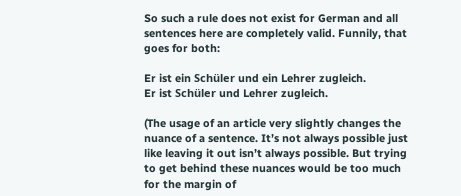So such a rule does not exist for German and all sentences here are completely valid. Funnily, that goes for both:

Er ist ein Schüler und ein Lehrer zugleich.
Er ist Schüler und Lehrer zugleich.

(The usage of an article very slightly changes the nuance of a sentence. It’s not always possible just like leaving it out isn’t always possible. But trying to get behind these nuances would be too much for the margin of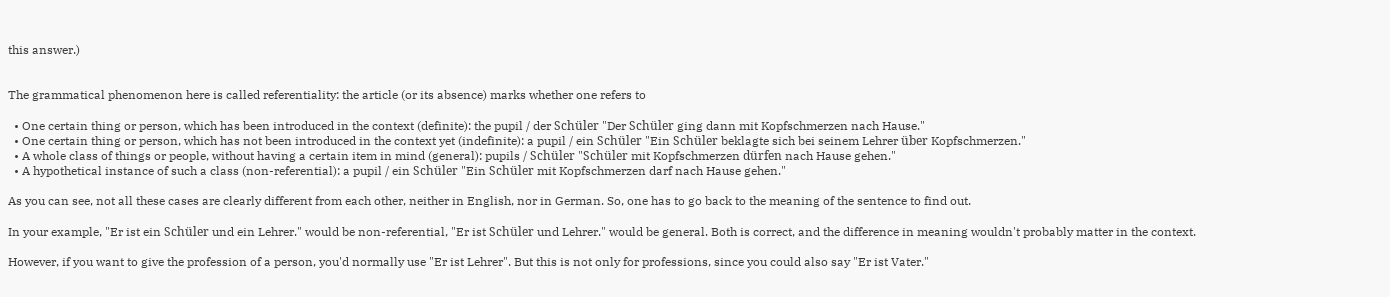this answer.)


The grammatical phenomenon here is called referentiality: the article (or its absence) marks whether one refers to

  • One certain thing or person, which has been introduced in the context (definite): the pupil / der Schüler "Der Schüler ging dann mit Kopfschmerzen nach Hause."
  • One certain thing or person, which has not been introduced in the context yet (indefinite): a pupil / ein Schüler "Ein Schüler beklagte sich bei seinem Lehrer über Kopfschmerzen."
  • A whole class of things or people, without having a certain item in mind (general): pupils / Schüler "Schüler mit Kopfschmerzen dürfen nach Hause gehen."
  • A hypothetical instance of such a class (non-referential): a pupil / ein Schüler "Ein Schüler mit Kopfschmerzen darf nach Hause gehen."

As you can see, not all these cases are clearly different from each other, neither in English, nor in German. So, one has to go back to the meaning of the sentence to find out.

In your example, "Er ist ein Schüler und ein Lehrer." would be non-referential, "Er ist Schüler und Lehrer." would be general. Both is correct, and the difference in meaning wouldn't probably matter in the context.

However, if you want to give the profession of a person, you'd normally use "Er ist Lehrer". But this is not only for professions, since you could also say "Er ist Vater."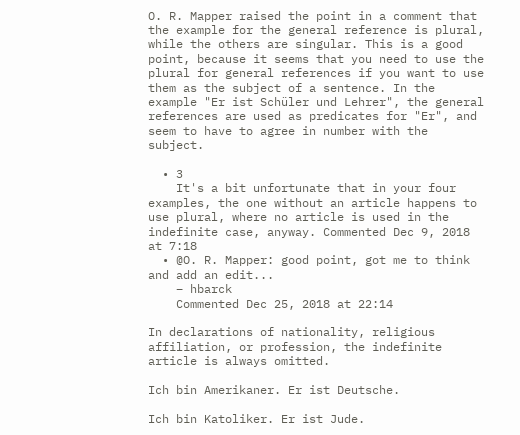O. R. Mapper raised the point in a comment that the example for the general reference is plural, while the others are singular. This is a good point, because it seems that you need to use the plural for general references if you want to use them as the subject of a sentence. In the example "Er ist Schüler und Lehrer", the general references are used as predicates for "Er", and seem to have to agree in number with the subject.

  • 3
    It's a bit unfortunate that in your four examples, the one without an article happens to use plural, where no article is used in the indefinite case, anyway. Commented Dec 9, 2018 at 7:18
  • @O. R. Mapper: good point, got me to think and add an edit...
    – hbarck
    Commented Dec 25, 2018 at 22:14

In declarations of nationality, religious affiliation, or profession, the indefinite article is always omitted.

Ich bin Amerikaner. Er ist Deutsche.

Ich bin Katoliker. Er ist Jude.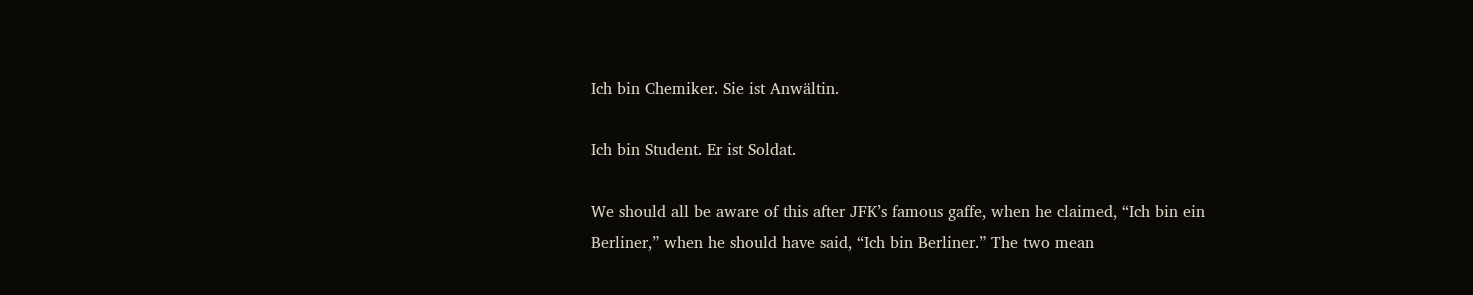Ich bin Chemiker. Sie ist Anwältin.

Ich bin Student. Er ist Soldat.

We should all be aware of this after JFK’s famous gaffe, when he claimed, “Ich bin ein Berliner,” when he should have said, “Ich bin Berliner.” The two mean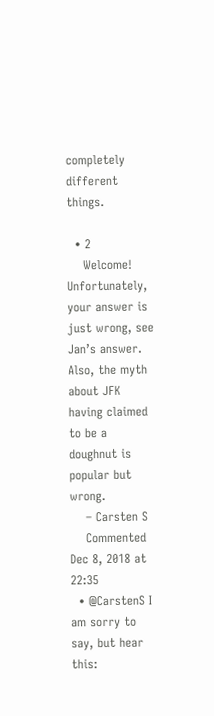completely different things.

  • 2
    Welcome! Unfortunately, your answer is just wrong, see Jan’s answer. Also, the myth about JFK having claimed to be a doughnut is popular but wrong.
    – Carsten S
    Commented Dec 8, 2018 at 22:35
  • @CarstenS I am sorry to say, but hear this: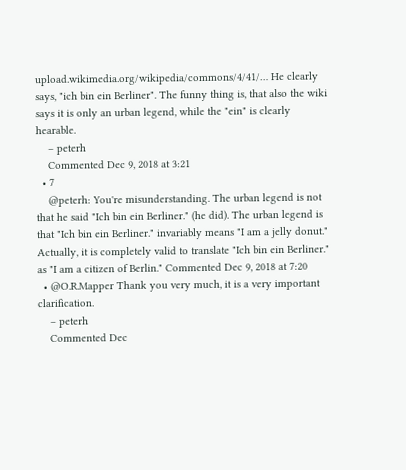upload.wikimedia.org/wikipedia/commons/4/41/… He clearly says, "ich bin ein Berliner". The funny thing is, that also the wiki says it is only an urban legend, while the "ein" is clearly hearable.
    – peterh
    Commented Dec 9, 2018 at 3:21
  • 7
    @peterh: You're misunderstanding. The urban legend is not that he said "Ich bin ein Berliner." (he did). The urban legend is that "Ich bin ein Berliner." invariably means "I am a jelly donut." Actually, it is completely valid to translate "Ich bin ein Berliner." as "I am a citizen of Berlin." Commented Dec 9, 2018 at 7:20
  • @O.R.Mapper Thank you very much, it is a very important clarification.
    – peterh
    Commented Dec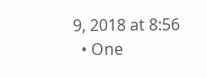9, 2018 at 8:56
  • One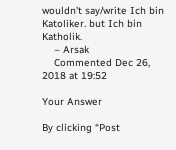wouldn't say/write Ich bin Katoliker. but Ich bin Katholik.
    – Arsak
    Commented Dec 26, 2018 at 19:52

Your Answer

By clicking “Post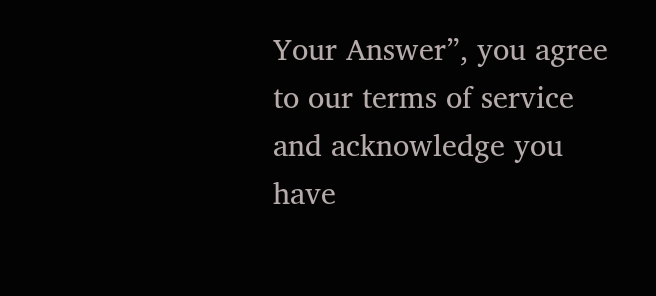Your Answer”, you agree to our terms of service and acknowledge you have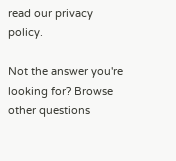read our privacy policy.

Not the answer you're looking for? Browse other questions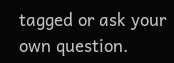tagged or ask your own question.